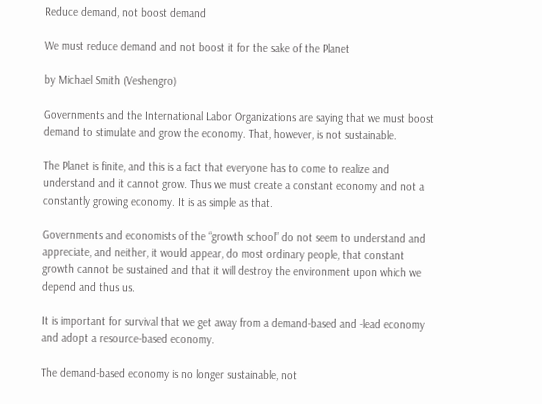Reduce demand, not boost demand

We must reduce demand and not boost it for the sake of the Planet

by Michael Smith (Veshengro)

Governments and the International Labor Organizations are saying that we must boost demand to stimulate and grow the economy. That, however, is not sustainable.

The Planet is finite, and this is a fact that everyone has to come to realize and understand and it cannot grow. Thus we must create a constant economy and not a constantly growing economy. It is as simple as that.

Governments and economists of the “growth school” do not seem to understand and appreciate, and neither, it would appear, do most ordinary people, that constant growth cannot be sustained and that it will destroy the environment upon which we depend and thus us.

It is important for survival that we get away from a demand-based and -lead economy and adopt a resource-based economy.

The demand-based economy is no longer sustainable, not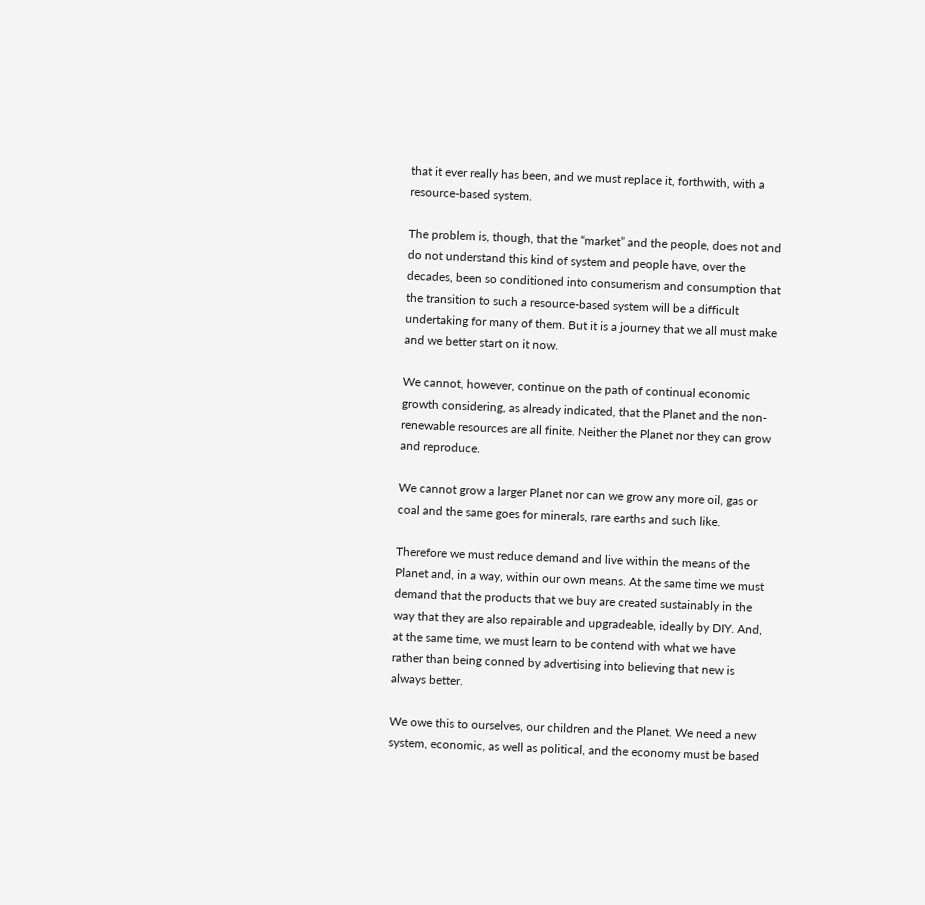that it ever really has been, and we must replace it, forthwith, with a resource-based system.

The problem is, though, that the “market” and the people, does not and do not understand this kind of system and people have, over the decades, been so conditioned into consumerism and consumption that the transition to such a resource-based system will be a difficult undertaking for many of them. But it is a journey that we all must make and we better start on it now.

We cannot, however, continue on the path of continual economic growth considering, as already indicated, that the Planet and the non-renewable resources are all finite. Neither the Planet nor they can grow and reproduce.

We cannot grow a larger Planet nor can we grow any more oil, gas or coal and the same goes for minerals, rare earths and such like.

Therefore we must reduce demand and live within the means of the Planet and, in a way, within our own means. At the same time we must demand that the products that we buy are created sustainably in the way that they are also repairable and upgradeable, ideally by DIY. And, at the same time, we must learn to be contend with what we have rather than being conned by advertising into believing that new is always better.

We owe this to ourselves, our children and the Planet. We need a new system, economic, as well as political, and the economy must be based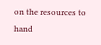on the resources to hand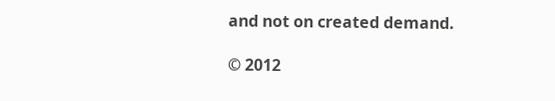and not on created demand.

© 2012